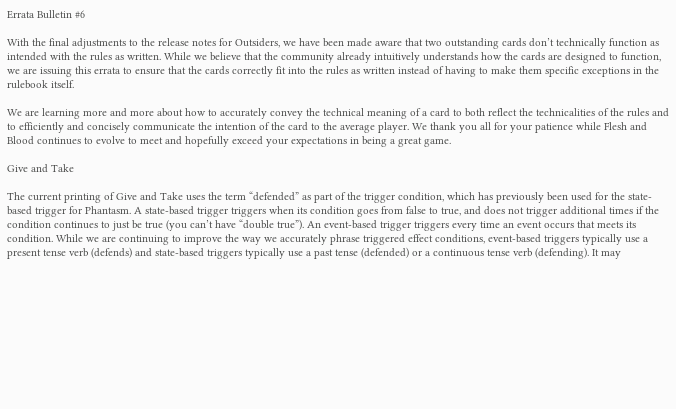Errata Bulletin #6

With the final adjustments to the release notes for Outsiders, we have been made aware that two outstanding cards don’t technically function as intended with the rules as written. While we believe that the community already intuitively understands how the cards are designed to function, we are issuing this errata to ensure that the cards correctly fit into the rules as written instead of having to make them specific exceptions in the rulebook itself.

We are learning more and more about how to accurately convey the technical meaning of a card to both reflect the technicalities of the rules and to efficiently and concisely communicate the intention of the card to the average player. We thank you all for your patience while Flesh and Blood continues to evolve to meet and hopefully exceed your expectations in being a great game.

Give and Take

The current printing of Give and Take uses the term “defended” as part of the trigger condition, which has previously been used for the state-based trigger for Phantasm. A state-based trigger triggers when its condition goes from false to true, and does not trigger additional times if the condition continues to just be true (you can’t have “double true”). An event-based trigger triggers every time an event occurs that meets its condition. While we are continuing to improve the way we accurately phrase triggered effect conditions, event-based triggers typically use a present tense verb (defends) and state-based triggers typically use a past tense (defended) or a continuous tense verb (defending). It may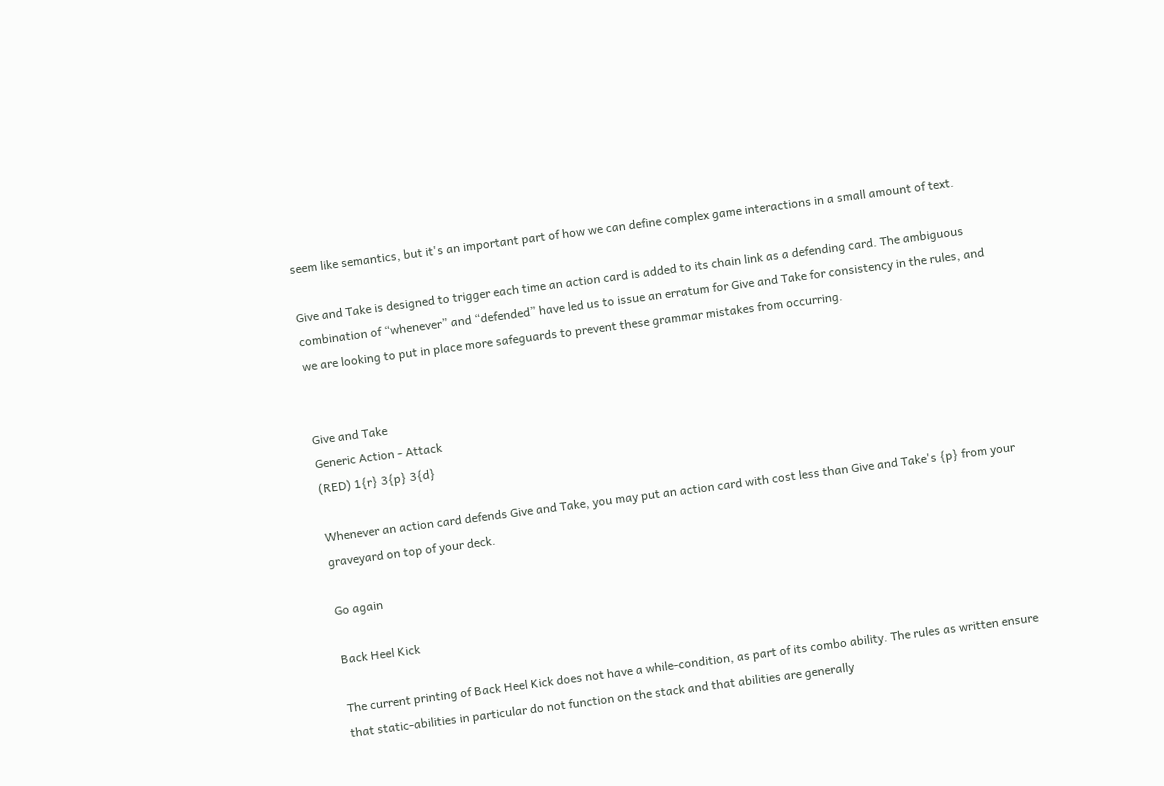seem like semantics, but it's an important part of how we can define complex game interactions in a small amount of text.

Give and Take is designed to trigger each time an action card is added to its chain link as a defending card. The ambiguous combination of “whenever” and “defended” have led us to issue an erratum for Give and Take for consistency in the rules, and we are looking to put in place more safeguards to prevent these grammar mistakes from occurring.


Give and Take
Generic Action - Attack
(RED) 1{r} 3{p} 3{d}

Whenever an action card defends Give and Take, you may put an action card with cost less than Give and Take's {p} from your graveyard on top of your deck.

Go again

Back Heel Kick

The current printing of Back Heel Kick does not have a while-condition, as part of its combo ability. The rules as written ensure that static-abilities in particular do not function on the stack and that abilities are generally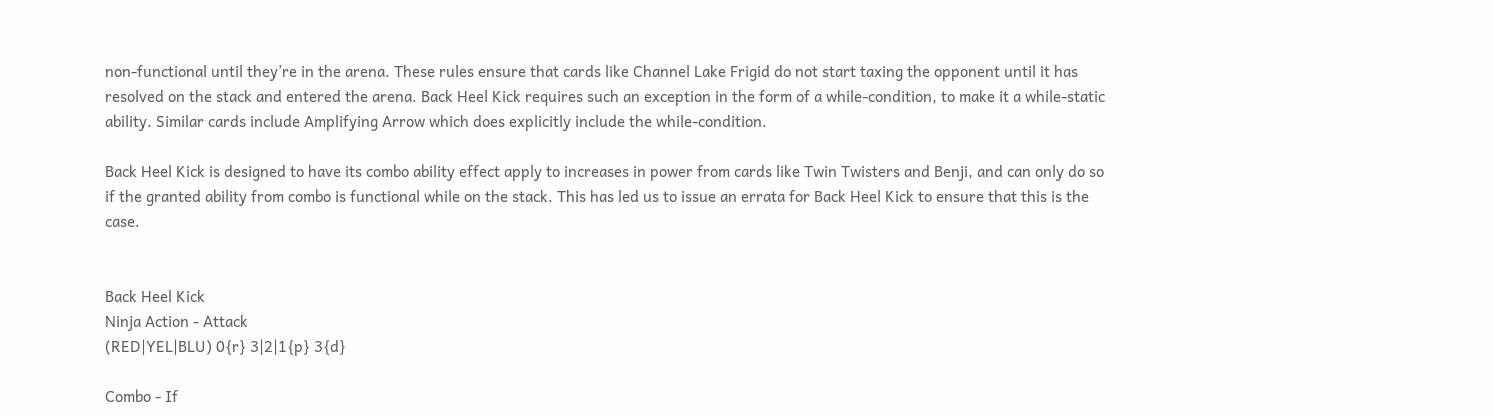non-functional until they’re in the arena. These rules ensure that cards like Channel Lake Frigid do not start taxing the opponent until it has resolved on the stack and entered the arena. Back Heel Kick requires such an exception in the form of a while-condition, to make it a while-static ability. Similar cards include Amplifying Arrow which does explicitly include the while-condition.

Back Heel Kick is designed to have its combo ability effect apply to increases in power from cards like Twin Twisters and Benji, and can only do so if the granted ability from combo is functional while on the stack. This has led us to issue an errata for Back Heel Kick to ensure that this is the case.


Back Heel Kick
Ninja Action - Attack
(RED|YEL|BLU) 0{r} 3|2|1{p} 3{d}

Combo - If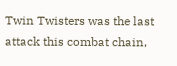Twin Twisters was the last attack this combat chain,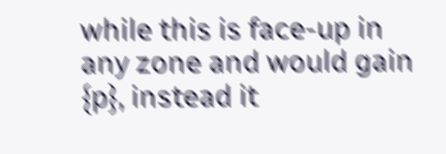while this is face-up in any zone and would gain {p}, instead it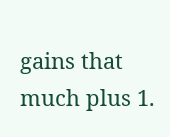gains that much plus 1.